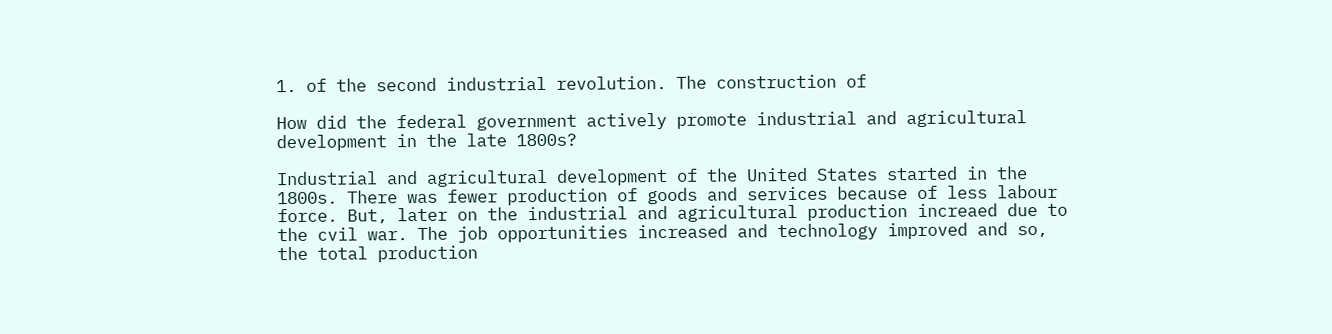1. of the second industrial revolution. The construction of

How did the federal government actively promote industrial and agricultural
development in the late 1800s?

Industrial and agricultural development of the United States started in the
1800s. There was fewer production of goods and services because of less labour
force. But, later on the industrial and agricultural production increaed due to
the cvil war. The job opportunities increased and technology improved and so,
the total production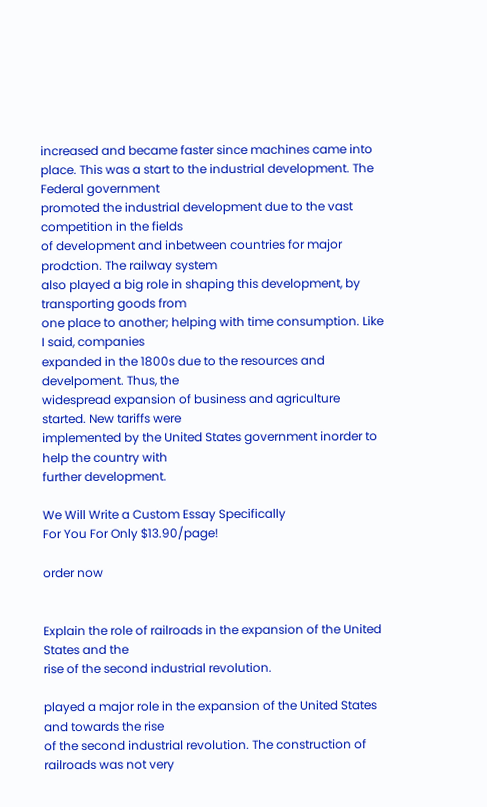increased and became faster since machines came into
place. This was a start to the industrial development. The Federal government
promoted the industrial development due to the vast competition in the fields
of development and inbetween countries for major prodction. The railway system
also played a big role in shaping this development, by transporting goods from
one place to another; helping with time consumption. Like I said, companies
expanded in the 1800s due to the resources and develpoment. Thus, the
widespread expansion of business and agriculture started. New tariffs were
implemented by the United States government inorder to help the country with
further development.

We Will Write a Custom Essay Specifically
For You For Only $13.90/page!

order now


Explain the role of railroads in the expansion of the United States and the
rise of the second industrial revolution.

played a major role in the expansion of the United States and towards the rise
of the second industrial revolution. The construction of railroads was not very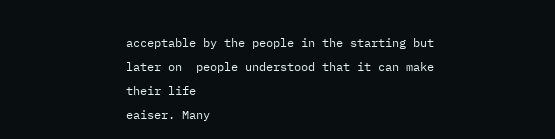acceptable by the people in the starting but later on  people understood that it can make their life
eaiser. Many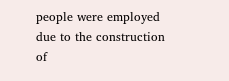people were employed due to the construction of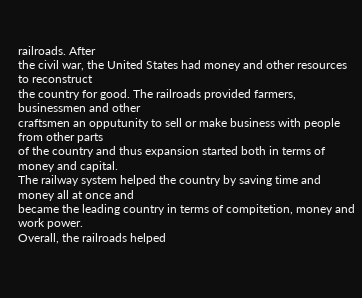railroads. After
the civil war, the United States had money and other resources to reconstruct
the country for good. The railroads provided farmers, businessmen and other
craftsmen an opputunity to sell or make business with people from other parts
of the country and thus expansion started both in terms of money and capital.
The railway system helped the country by saving time and money all at once and
became the leading country in terms of compitetion, money and work power.
Overall, the railroads helped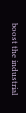boost the industrial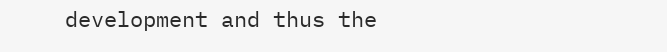development and thus the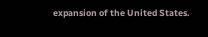expansion of the United States.